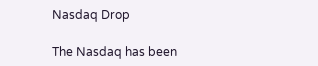Nasdaq Drop

The Nasdaq has been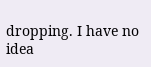dropping. I have no idea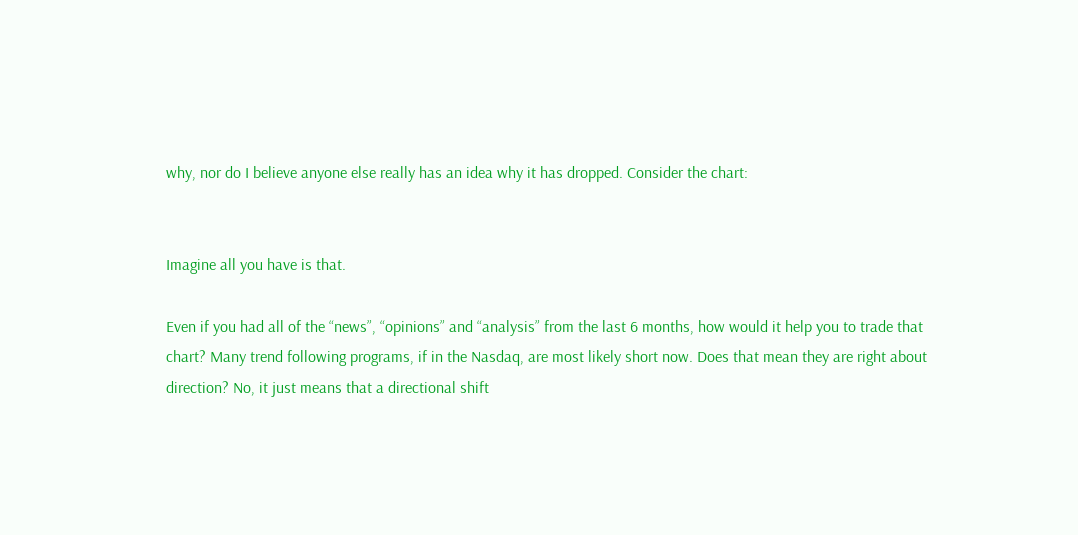why, nor do I believe anyone else really has an idea why it has dropped. Consider the chart:


Imagine all you have is that.

Even if you had all of the “news”, “opinions” and “analysis” from the last 6 months, how would it help you to trade that chart? Many trend following programs, if in the Nasdaq, are most likely short now. Does that mean they are right about direction? No, it just means that a directional shift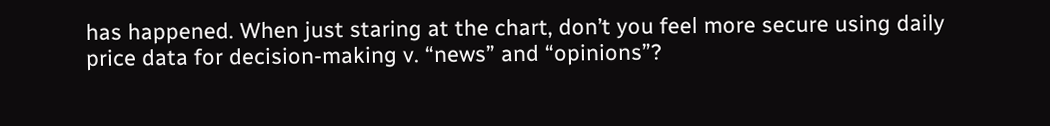has happened. When just staring at the chart, don’t you feel more secure using daily price data for decision-making v. “news” and “opinions”?